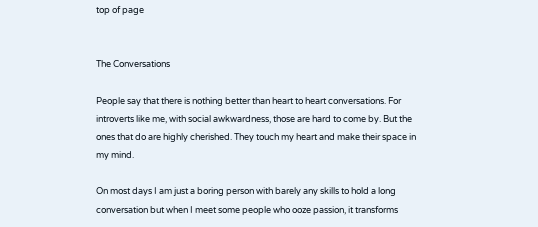top of page


The Conversations

People say that there is nothing better than heart to heart conversations. For introverts like me, with social awkwardness, those are hard to come by. But the ones that do are highly cherished. They touch my heart and make their space in my mind.

On most days I am just a boring person with barely any skills to hold a long conversation but when I meet some people who ooze passion, it transforms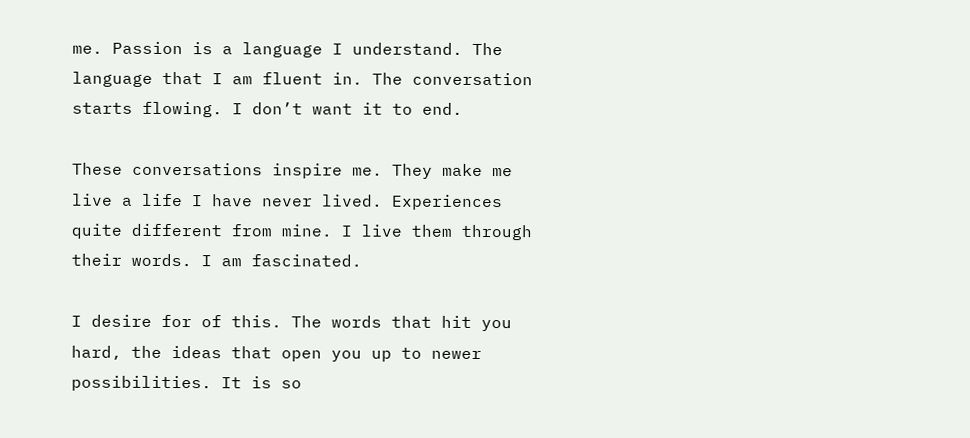me. Passion is a language I understand. The language that I am fluent in. The conversation starts flowing. I don’t want it to end.

These conversations inspire me. They make me live a life I have never lived. Experiences quite different from mine. I live them through their words. I am fascinated.

I desire for of this. The words that hit you hard, the ideas that open you up to newer possibilities. It is so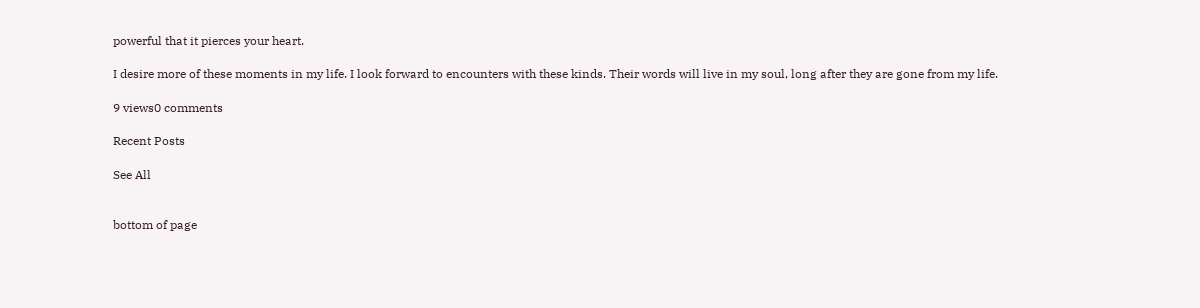powerful that it pierces your heart.

I desire more of these moments in my life. I look forward to encounters with these kinds. Their words will live in my soul, long after they are gone from my life.

9 views0 comments

Recent Posts

See All


bottom of page